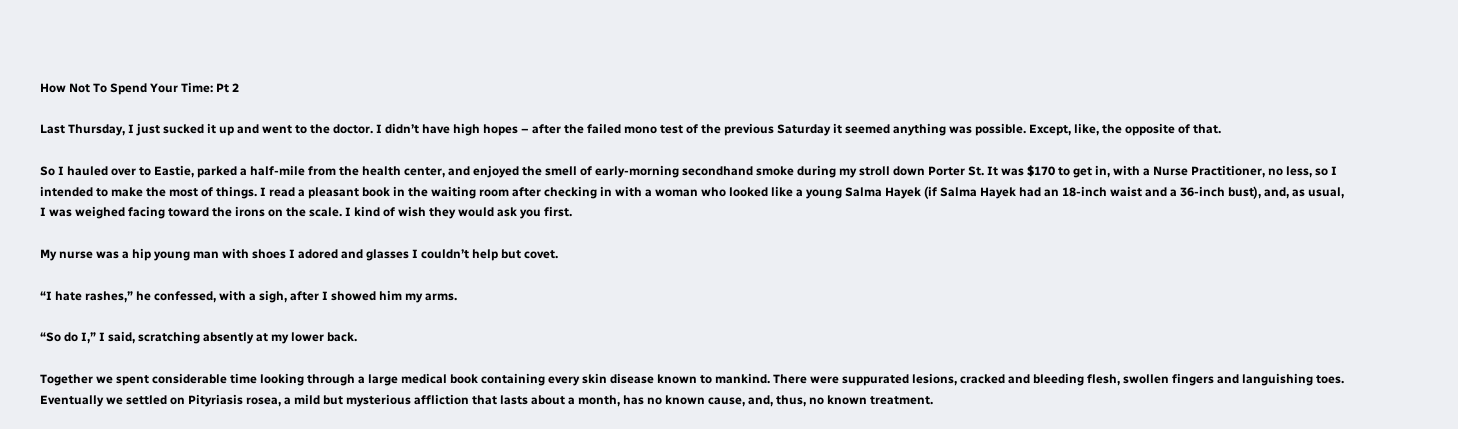How Not To Spend Your Time: Pt 2

Last Thursday, I just sucked it up and went to the doctor. I didn’t have high hopes – after the failed mono test of the previous Saturday it seemed anything was possible. Except, like, the opposite of that.

So I hauled over to Eastie, parked a half-mile from the health center, and enjoyed the smell of early-morning secondhand smoke during my stroll down Porter St. It was $170 to get in, with a Nurse Practitioner, no less, so I intended to make the most of things. I read a pleasant book in the waiting room after checking in with a woman who looked like a young Salma Hayek (if Salma Hayek had an 18-inch waist and a 36-inch bust), and, as usual, I was weighed facing toward the irons on the scale. I kind of wish they would ask you first.

My nurse was a hip young man with shoes I adored and glasses I couldn’t help but covet.

“I hate rashes,” he confessed, with a sigh, after I showed him my arms.

“So do I,” I said, scratching absently at my lower back.

Together we spent considerable time looking through a large medical book containing every skin disease known to mankind. There were suppurated lesions, cracked and bleeding flesh, swollen fingers and languishing toes. Eventually we settled on Pityriasis rosea, a mild but mysterious affliction that lasts about a month, has no known cause, and, thus, no known treatment.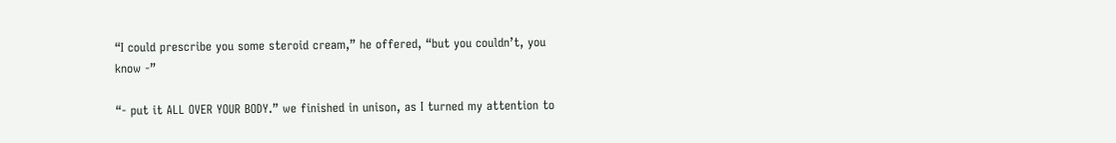“I could prescribe you some steroid cream,” he offered, “but you couldn’t, you know -”

“- put it ALL OVER YOUR BODY.” we finished in unison, as I turned my attention to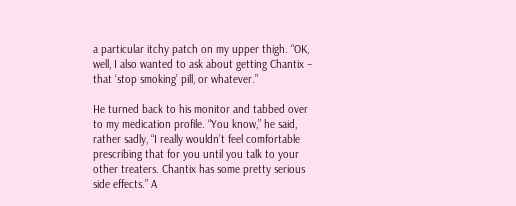a particular itchy patch on my upper thigh. “OK, well, I also wanted to ask about getting Chantix – that ‘stop smoking’ pill, or whatever.”

He turned back to his monitor and tabbed over to my medication profile. “You know,” he said, rather sadly, “I really wouldn’t feel comfortable prescribing that for you until you talk to your other treaters. Chantix has some pretty serious side effects.” A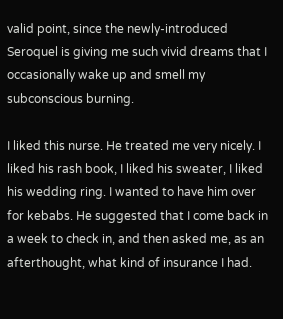valid point, since the newly-introduced Seroquel is giving me such vivid dreams that I occasionally wake up and smell my subconscious burning.

I liked this nurse. He treated me very nicely. I liked his rash book, I liked his sweater, I liked his wedding ring. I wanted to have him over for kebabs. He suggested that I come back in a week to check in, and then asked me, as an afterthought, what kind of insurance I had.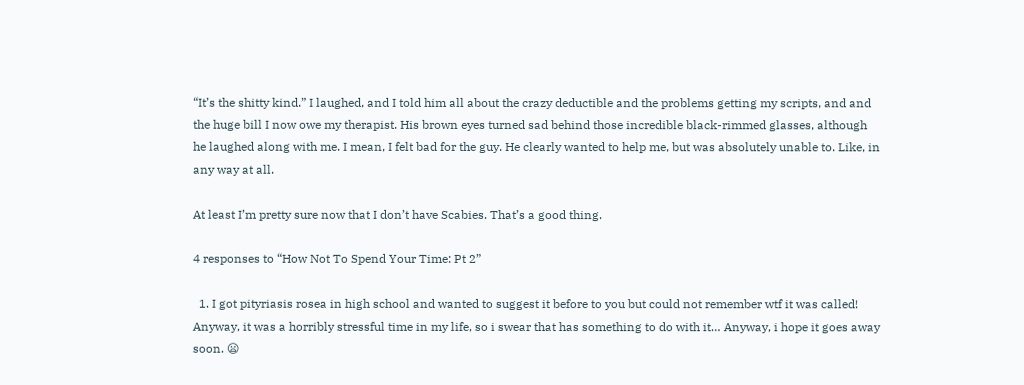“It’s the shitty kind.” I laughed, and I told him all about the crazy deductible and the problems getting my scripts, and and the huge bill I now owe my therapist. His brown eyes turned sad behind those incredible black-rimmed glasses, although he laughed along with me. I mean, I felt bad for the guy. He clearly wanted to help me, but was absolutely unable to. Like, in any way at all.

At least I’m pretty sure now that I don’t have Scabies. That’s a good thing.

4 responses to “How Not To Spend Your Time: Pt 2”

  1. I got pityriasis rosea in high school and wanted to suggest it before to you but could not remember wtf it was called! Anyway, it was a horribly stressful time in my life, so i swear that has something to do with it… Anyway, i hope it goes away soon. 😦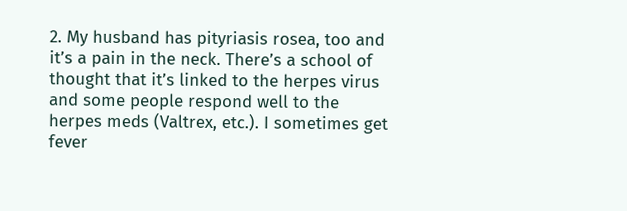2. My husband has pityriasis rosea, too and it’s a pain in the neck. There’s a school of thought that it’s linked to the herpes virus and some people respond well to the herpes meds (Valtrex, etc.). I sometimes get fever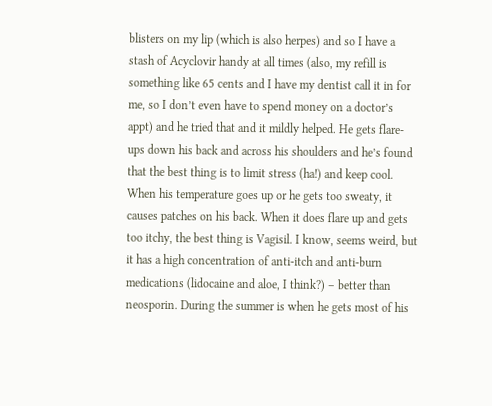blisters on my lip (which is also herpes) and so I have a stash of Acyclovir handy at all times (also, my refill is something like 65 cents and I have my dentist call it in for me, so I don’t even have to spend money on a doctor’s appt) and he tried that and it mildly helped. He gets flare-ups down his back and across his shoulders and he’s found that the best thing is to limit stress (ha!) and keep cool. When his temperature goes up or he gets too sweaty, it causes patches on his back. When it does flare up and gets too itchy, the best thing is Vagisil. I know, seems weird, but it has a high concentration of anti-itch and anti-burn medications (lidocaine and aloe, I think?) – better than neosporin. During the summer is when he gets most of his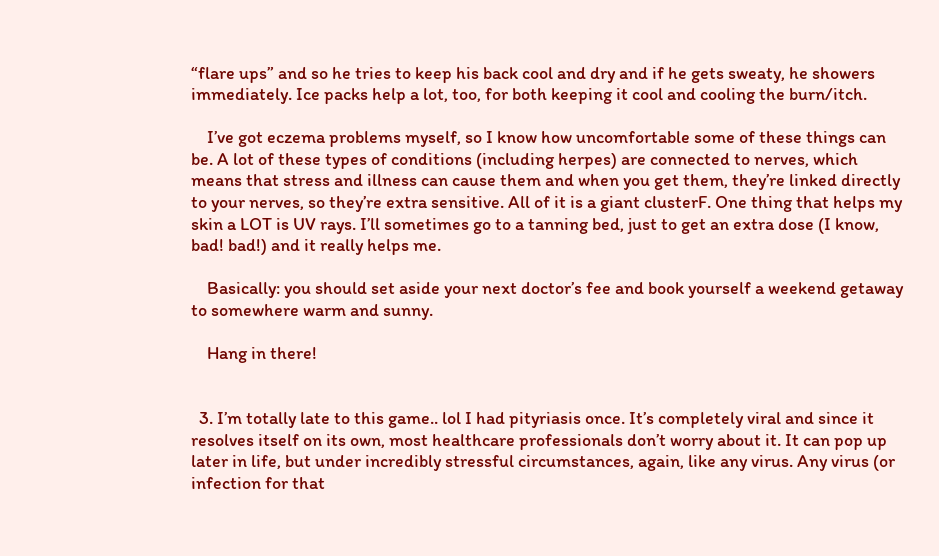“flare ups” and so he tries to keep his back cool and dry and if he gets sweaty, he showers immediately. Ice packs help a lot, too, for both keeping it cool and cooling the burn/itch.

    I’ve got eczema problems myself, so I know how uncomfortable some of these things can be. A lot of these types of conditions (including herpes) are connected to nerves, which means that stress and illness can cause them and when you get them, they’re linked directly to your nerves, so they’re extra sensitive. All of it is a giant clusterF. One thing that helps my skin a LOT is UV rays. I’ll sometimes go to a tanning bed, just to get an extra dose (I know, bad! bad!) and it really helps me.

    Basically: you should set aside your next doctor’s fee and book yourself a weekend getaway to somewhere warm and sunny.

    Hang in there!


  3. I’m totally late to this game.. lol I had pityriasis once. It’s completely viral and since it resolves itself on its own, most healthcare professionals don’t worry about it. It can pop up later in life, but under incredibly stressful circumstances, again, like any virus. Any virus (or infection for that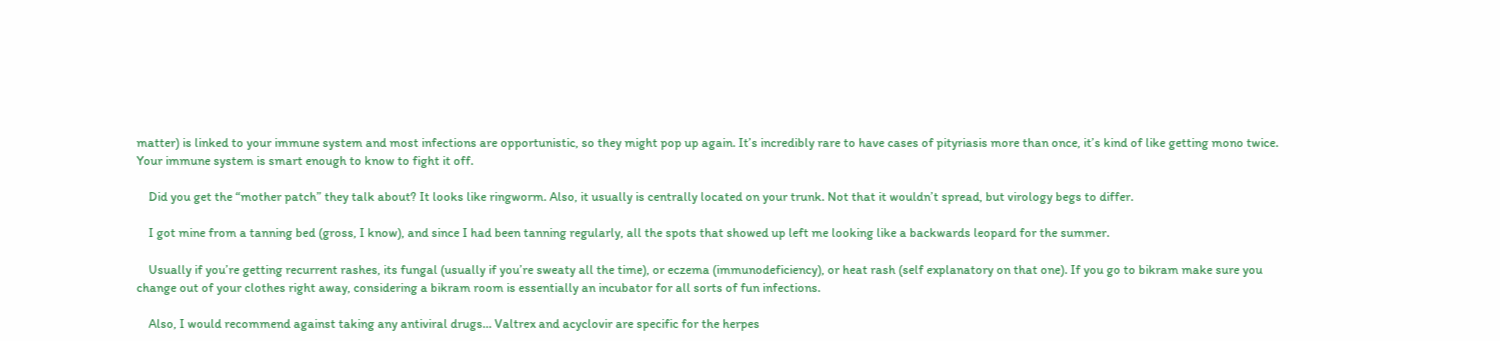matter) is linked to your immune system and most infections are opportunistic, so they might pop up again. It’s incredibly rare to have cases of pityriasis more than once, it’s kind of like getting mono twice. Your immune system is smart enough to know to fight it off.

    Did you get the “mother patch” they talk about? It looks like ringworm. Also, it usually is centrally located on your trunk. Not that it wouldn’t spread, but virology begs to differ.

    I got mine from a tanning bed (gross, I know), and since I had been tanning regularly, all the spots that showed up left me looking like a backwards leopard for the summer.

    Usually if you’re getting recurrent rashes, its fungal (usually if you’re sweaty all the time), or eczema (immunodeficiency), or heat rash (self explanatory on that one). If you go to bikram make sure you change out of your clothes right away, considering a bikram room is essentially an incubator for all sorts of fun infections.

    Also, I would recommend against taking any antiviral drugs… Valtrex and acyclovir are specific for the herpes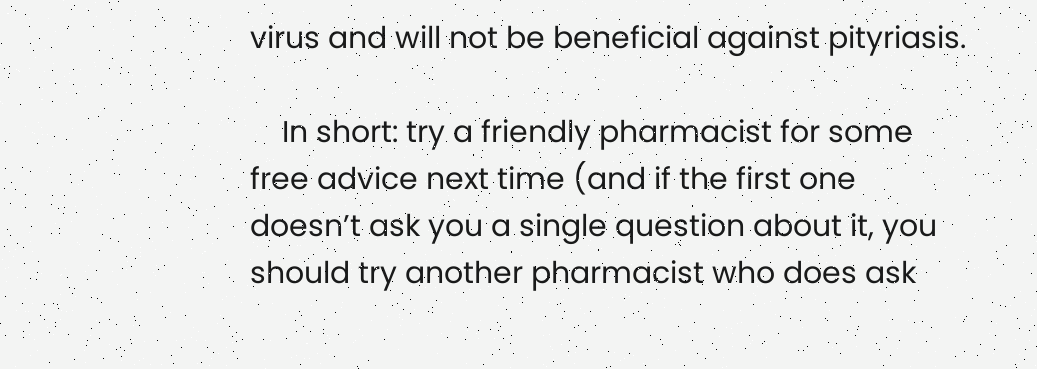virus and will not be beneficial against pityriasis.

    In short: try a friendly pharmacist for some free advice next time (and if the first one doesn’t ask you a single question about it, you should try another pharmacist who does ask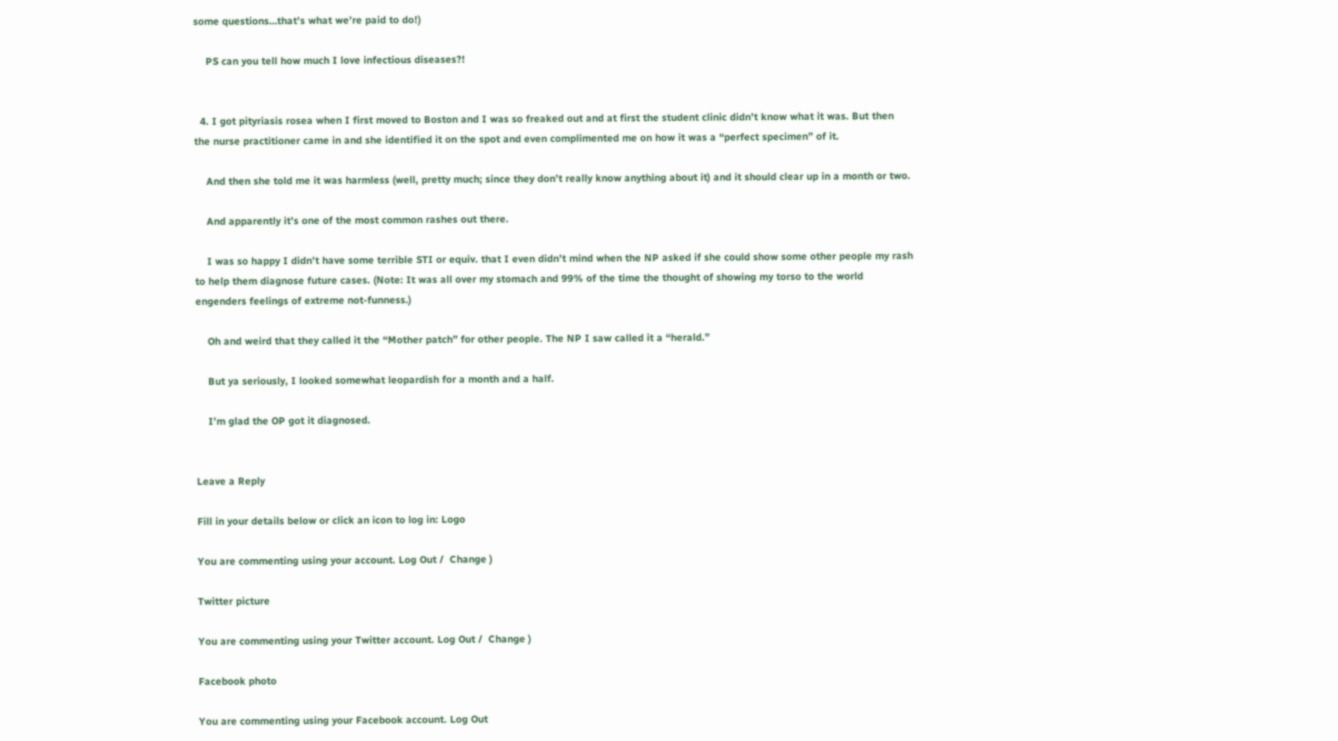some questions…that’s what we’re paid to do!)

    PS can you tell how much I love infectious diseases?!


  4. I got pityriasis rosea when I first moved to Boston and I was so freaked out and at first the student clinic didn’t know what it was. But then the nurse practitioner came in and she identified it on the spot and even complimented me on how it was a “perfect specimen” of it.

    And then she told me it was harmless (well, pretty much; since they don’t really know anything about it) and it should clear up in a month or two.

    And apparently it’s one of the most common rashes out there.

    I was so happy I didn’t have some terrible STI or equiv. that I even didn’t mind when the NP asked if she could show some other people my rash to help them diagnose future cases. (Note: It was all over my stomach and 99% of the time the thought of showing my torso to the world engenders feelings of extreme not-funness.)

    Oh and weird that they called it the “Mother patch” for other people. The NP I saw called it a “herald.”

    But ya seriously, I looked somewhat leopardish for a month and a half.

    I’m glad the OP got it diagnosed.


Leave a Reply

Fill in your details below or click an icon to log in: Logo

You are commenting using your account. Log Out /  Change )

Twitter picture

You are commenting using your Twitter account. Log Out /  Change )

Facebook photo

You are commenting using your Facebook account. Log Out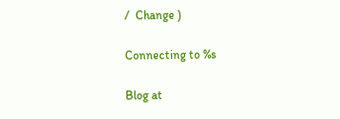/  Change )

Connecting to %s

Blog at